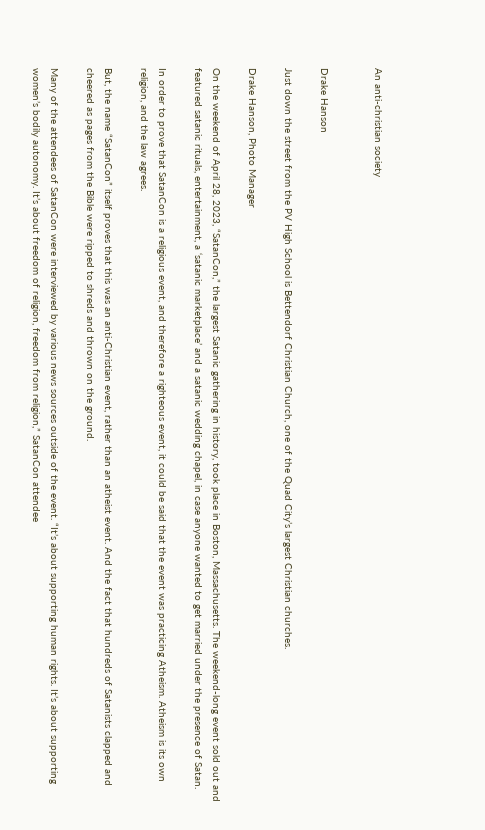An anti-christian society


Drake Hanson

Just down the street from the PV High School is Bettendorf Christian Church, one of the Quad City’s largest Christian churches.

Drake Hanson, Photo Manager

On the weekend of April 28, 2023, “SatanCon,” the largest Satanic gathering in history, took place in Boston, Massachusetts. The weekend-long event sold out and featured satanic rituals, entertainment, a ‘satanic marketplace’ and a satanic wedding chapel, in case anyone wanted to get married under the presence of Satan.

In order to prove that SatanCon is a religious event, and therefore a righteous event, it could be said that the event was practicing Atheism. Atheism is its own religion, and the law agrees.

But, the name “SatanCon” itself proves that this was an anti-Christian event, rather than an atheist event. And the fact that hundreds of Satanists clapped and cheered as pages from the Bible were ripped to shreds and thrown on the ground.

Many of the attendees of SatanCon were interviewed by various news sources outside of the event. “It’s about supporting human rights. It’s about supporting women’s bodily autonomy. It’s about freedom of religion, freedom from religion,” SatanCon attendee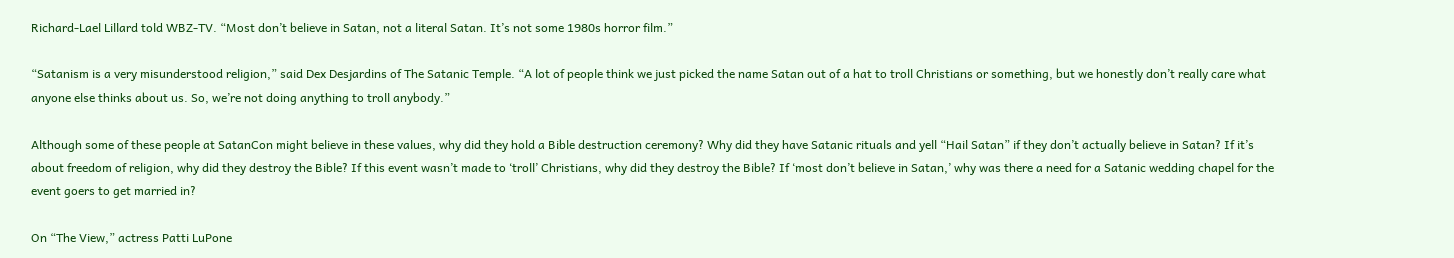Richard-Lael Lillard told WBZ-TV. “Most don’t believe in Satan, not a literal Satan. It’s not some 1980s horror film.”

“Satanism is a very misunderstood religion,” said Dex Desjardins of The Satanic Temple. “A lot of people think we just picked the name Satan out of a hat to troll Christians or something, but we honestly don’t really care what anyone else thinks about us. So, we’re not doing anything to troll anybody.”

Although some of these people at SatanCon might believe in these values, why did they hold a Bible destruction ceremony? Why did they have Satanic rituals and yell “Hail Satan” if they don’t actually believe in Satan? If it’s about freedom of religion, why did they destroy the Bible? If this event wasn’t made to ‘troll’ Christians, why did they destroy the Bible? If ‘most don’t believe in Satan,’ why was there a need for a Satanic wedding chapel for the event goers to get married in?

On “The View,” actress Patti LuPone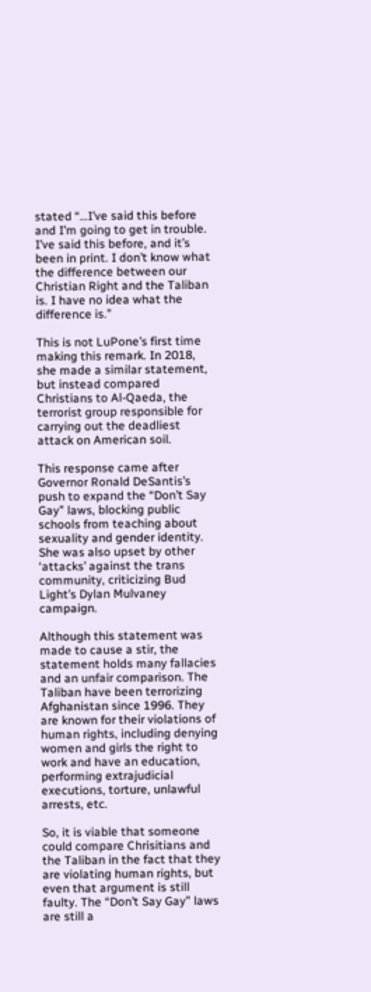stated “…I’ve said this before and I’m going to get in trouble. I’ve said this before, and it’s been in print. I don’t know what the difference between our Christian Right and the Taliban is. I have no idea what the difference is.”

This is not LuPone’s first time making this remark. In 2018, she made a similar statement, but instead compared Christians to Al-Qaeda, the terrorist group responsible for carrying out the deadliest attack on American soil.

This response came after Governor Ronald DeSantis’s push to expand the “Don’t Say Gay” laws, blocking public schools from teaching about sexuality and gender identity. She was also upset by other ‘attacks’ against the trans community, criticizing Bud Light’s Dylan Mulvaney campaign.

Although this statement was made to cause a stir, the statement holds many fallacies and an unfair comparison. The Taliban have been terrorizing Afghanistan since 1996. They are known for their violations of human rights, including denying women and girls the right to work and have an education, performing extrajudicial executions, torture, unlawful arrests, etc.

So, it is viable that someone could compare Chrisitians and the Taliban in the fact that they are violating human rights, but even that argument is still faulty. The “Don’t Say Gay” laws are still a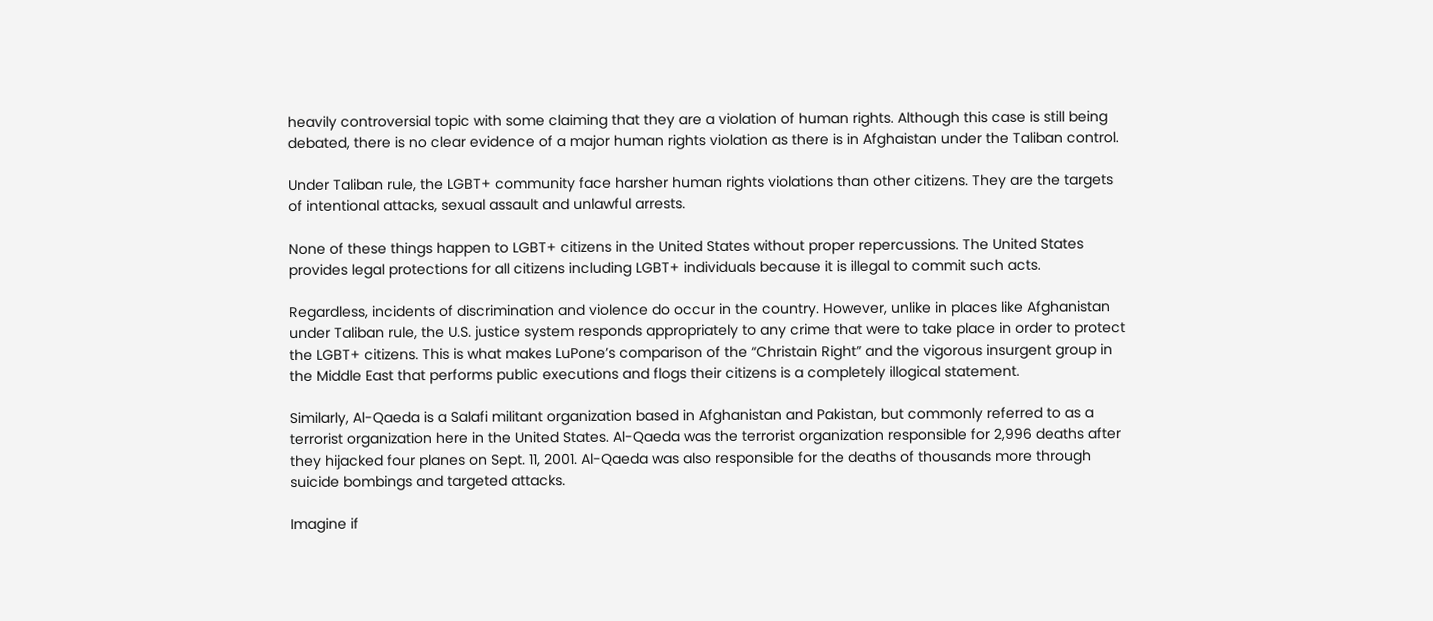heavily controversial topic with some claiming that they are a violation of human rights. Although this case is still being debated, there is no clear evidence of a major human rights violation as there is in Afghaistan under the Taliban control.

Under Taliban rule, the LGBT+ community face harsher human rights violations than other citizens. They are the targets of intentional attacks, sexual assault and unlawful arrests.

None of these things happen to LGBT+ citizens in the United States without proper repercussions. The United States provides legal protections for all citizens including LGBT+ individuals because it is illegal to commit such acts.

Regardless, incidents of discrimination and violence do occur in the country. However, unlike in places like Afghanistan under Taliban rule, the U.S. justice system responds appropriately to any crime that were to take place in order to protect the LGBT+ citizens. This is what makes LuPone’s comparison of the “Christain Right” and the vigorous insurgent group in the Middle East that performs public executions and flogs their citizens is a completely illogical statement.

Similarly, Al-Qaeda is a Salafi militant organization based in Afghanistan and Pakistan, but commonly referred to as a terrorist organization here in the United States. Al-Qaeda was the terrorist organization responsible for 2,996 deaths after they hijacked four planes on Sept. 11, 2001. Al-Qaeda was also responsible for the deaths of thousands more through suicide bombings and targeted attacks.

Imagine if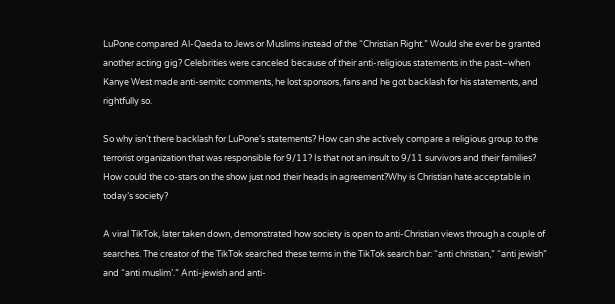LuPone compared Al-Qaeda to Jews or Muslims instead of the “Christian Right.” Would she ever be granted another acting gig? Celebrities were canceled because of their anti-religious statements in the past–when Kanye West made anti-semitc comments, he lost sponsors, fans and he got backlash for his statements, and rightfully so.

So why isn’t there backlash for LuPone’s statements? How can she actively compare a religious group to the terrorist organization that was responsible for 9/11? Is that not an insult to 9/11 survivors and their families? How could the co-stars on the show just nod their heads in agreement?Why is Christian hate acceptable in today’s society?

A viral TikTok, later taken down, demonstrated how society is open to anti-Christian views through a couple of searches. The creator of the TikTok searched these terms in the TikTok search bar: “anti christian,” “anti jewish” and “anti muslim’.” Anti-jewish and anti-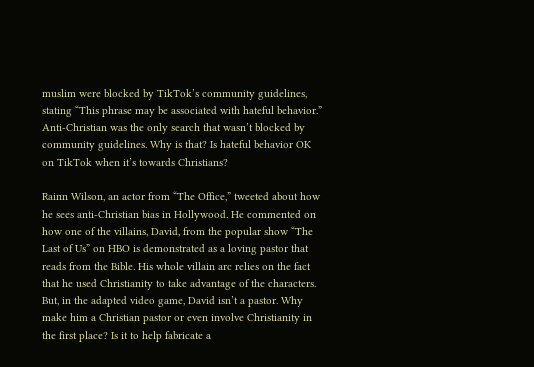muslim were blocked by TikTok’s community guidelines, stating “This phrase may be associated with hateful behavior.” Anti-Christian was the only search that wasn’t blocked by community guidelines. Why is that? Is hateful behavior OK on TikTok when it’s towards Christians?

Rainn Wilson, an actor from “The Office,” tweeted about how he sees anti-Christian bias in Hollywood. He commented on how one of the villains, David, from the popular show “The Last of Us” on HBO is demonstrated as a loving pastor that reads from the Bible. His whole villain arc relies on the fact that he used Christianity to take advantage of the characters. But, in the adapted video game, David isn’t a pastor. Why make him a Christian pastor or even involve Christianity in the first place? Is it to help fabricate a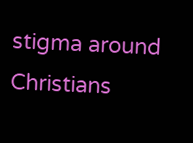stigma around Christians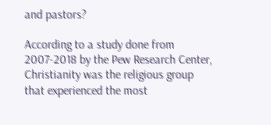and pastors?

According to a study done from 2007-2018 by the Pew Research Center, Christianity was the religious group that experienced the most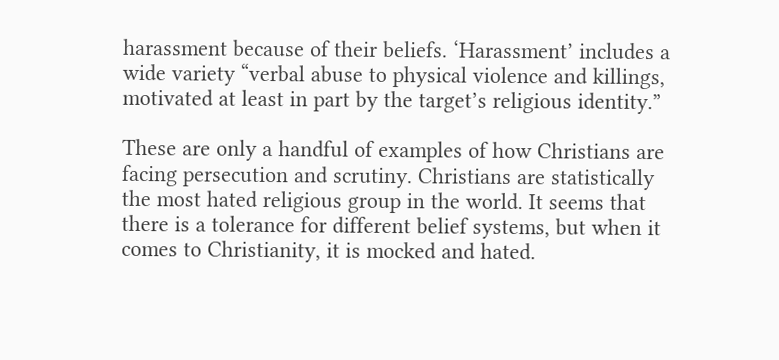harassment because of their beliefs. ‘Harassment’ includes a wide variety “verbal abuse to physical violence and killings, motivated at least in part by the target’s religious identity.”

These are only a handful of examples of how Christians are facing persecution and scrutiny. Christians are statistically the most hated religious group in the world. It seems that there is a tolerance for different belief systems, but when it comes to Christianity, it is mocked and hated.